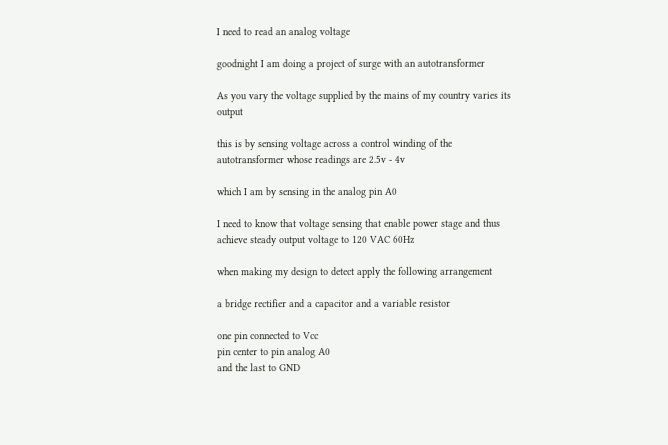I need to read an analog voltage

goodnight I am doing a project of surge with an autotransformer

As you vary the voltage supplied by the mains of my country varies its output

this is by sensing voltage across a control winding of the autotransformer whose readings are 2.5v - 4v

which I am by sensing in the analog pin A0

I need to know that voltage sensing that enable power stage and thus achieve steady output voltage to 120 VAC 60Hz

when making my design to detect apply the following arrangement

a bridge rectifier and a capacitor and a variable resistor

one pin connected to Vcc
pin center to pin analog A0
and the last to GND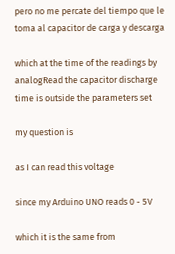pero no me percate del tiempo que le toma al capacitor de carga y descarga

which at the time of the readings by analogRead the capacitor discharge time is outside the parameters set

my question is

as I can read this voltage

since my Arduino UNO reads 0 - 5V

which it is the same from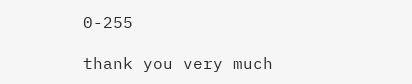0-255

thank you very much